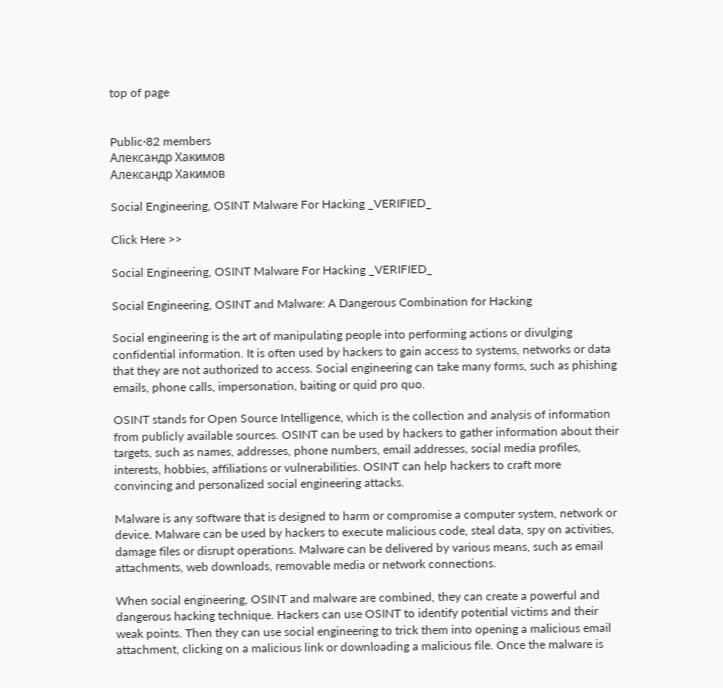top of page


Public·82 members
Александр Хакимов
Александр Хакимов

Social Engineering, OSINT Malware For Hacking _VERIFIED_

Click Here >>

Social Engineering, OSINT Malware For Hacking _VERIFIED_

Social Engineering, OSINT and Malware: A Dangerous Combination for Hacking

Social engineering is the art of manipulating people into performing actions or divulging confidential information. It is often used by hackers to gain access to systems, networks or data that they are not authorized to access. Social engineering can take many forms, such as phishing emails, phone calls, impersonation, baiting or quid pro quo.

OSINT stands for Open Source Intelligence, which is the collection and analysis of information from publicly available sources. OSINT can be used by hackers to gather information about their targets, such as names, addresses, phone numbers, email addresses, social media profiles, interests, hobbies, affiliations or vulnerabilities. OSINT can help hackers to craft more convincing and personalized social engineering attacks.

Malware is any software that is designed to harm or compromise a computer system, network or device. Malware can be used by hackers to execute malicious code, steal data, spy on activities, damage files or disrupt operations. Malware can be delivered by various means, such as email attachments, web downloads, removable media or network connections.

When social engineering, OSINT and malware are combined, they can create a powerful and dangerous hacking technique. Hackers can use OSINT to identify potential victims and their weak points. Then they can use social engineering to trick them into opening a malicious email attachment, clicking on a malicious link or downloading a malicious file. Once the malware is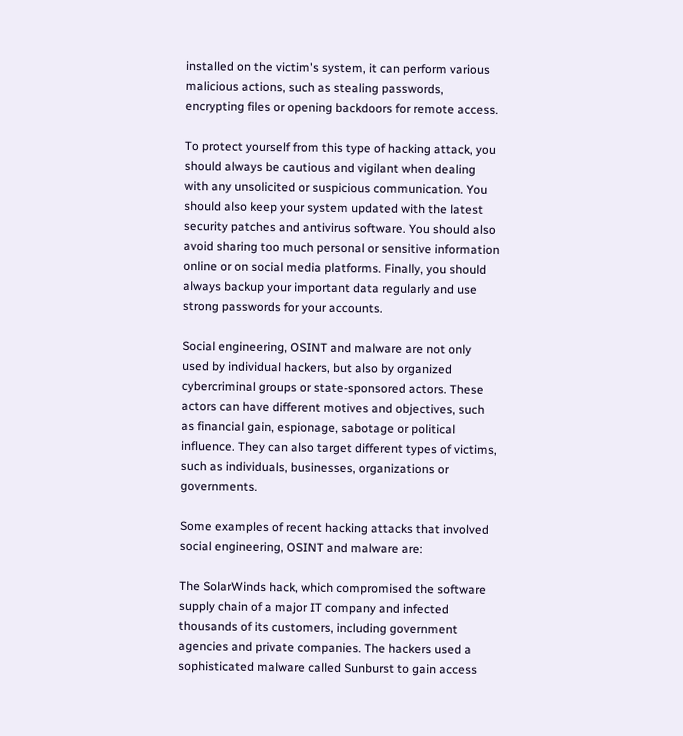installed on the victim's system, it can perform various malicious actions, such as stealing passwords, encrypting files or opening backdoors for remote access.

To protect yourself from this type of hacking attack, you should always be cautious and vigilant when dealing with any unsolicited or suspicious communication. You should also keep your system updated with the latest security patches and antivirus software. You should also avoid sharing too much personal or sensitive information online or on social media platforms. Finally, you should always backup your important data regularly and use strong passwords for your accounts.

Social engineering, OSINT and malware are not only used by individual hackers, but also by organized cybercriminal groups or state-sponsored actors. These actors can have different motives and objectives, such as financial gain, espionage, sabotage or political influence. They can also target different types of victims, such as individuals, businesses, organizations or governments.

Some examples of recent hacking attacks that involved social engineering, OSINT and malware are:

The SolarWinds hack, which compromised the software supply chain of a major IT company and infected thousands of its customers, including government agencies and private companies. The hackers used a sophisticated malware called Sunburst to gain access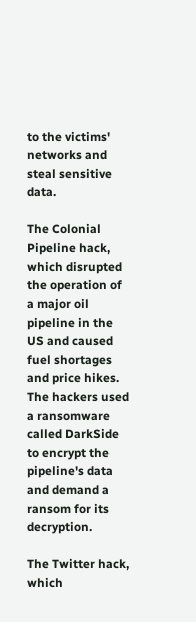to the victims' networks and steal sensitive data.

The Colonial Pipeline hack, which disrupted the operation of a major oil pipeline in the US and caused fuel shortages and price hikes. The hackers used a ransomware called DarkSide to encrypt the pipeline's data and demand a ransom for its decryption.

The Twitter hack, which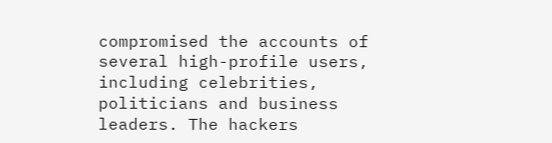compromised the accounts of several high-profile users, including celebrities, politicians and business leaders. The hackers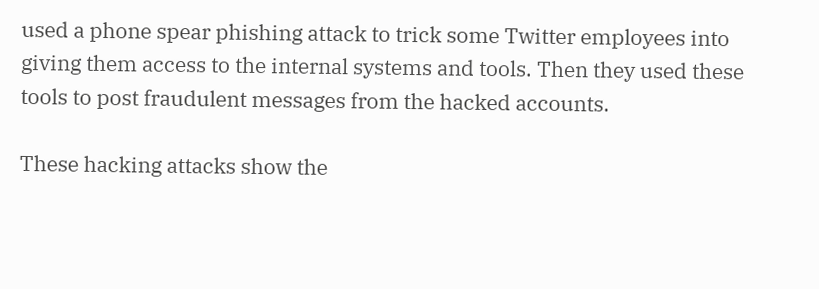used a phone spear phishing attack to trick some Twitter employees into giving them access to the internal systems and tools. Then they used these tools to post fraudulent messages from the hacked accounts.

These hacking attacks show the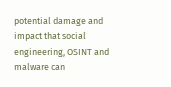potential damage and impact that social engineering, OSINT and malware can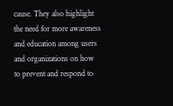cause. They also highlight the need for more awareness and education among users and organizations on how to prevent and respond to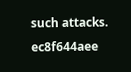such attacks. ec8f644aee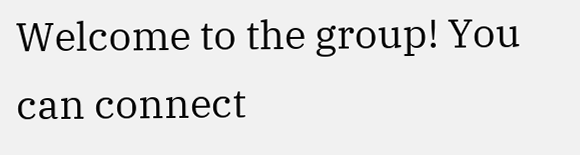Welcome to the group! You can connect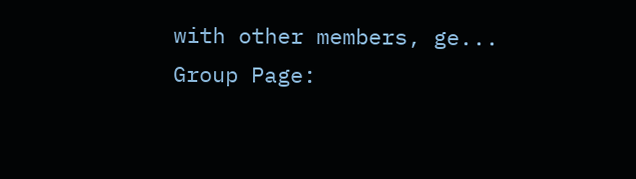with other members, ge...
Group Page: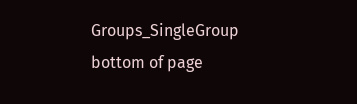Groups_SingleGroup
bottom of page